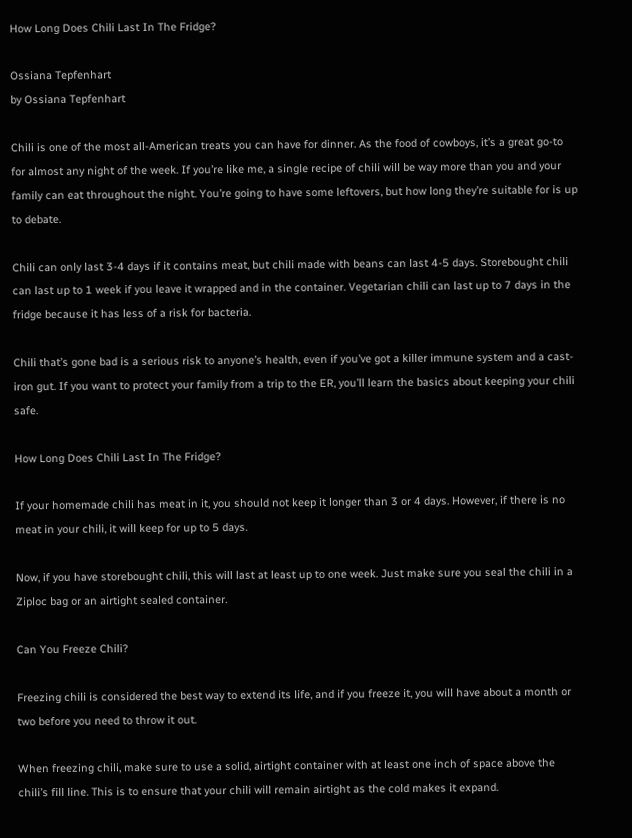How Long Does Chili Last In The Fridge?

Ossiana Tepfenhart
by Ossiana Tepfenhart

Chili is one of the most all-American treats you can have for dinner. As the food of cowboys, it’s a great go-to for almost any night of the week. If you’re like me, a single recipe of chili will be way more than you and your family can eat throughout the night. You’re going to have some leftovers, but how long they’re suitable for is up to debate.

Chili can only last 3-4 days if it contains meat, but chili made with beans can last 4-5 days. Storebought chili can last up to 1 week if you leave it wrapped and in the container. Vegetarian chili can last up to 7 days in the fridge because it has less of a risk for bacteria.

Chili that’s gone bad is a serious risk to anyone’s health, even if you’ve got a killer immune system and a cast-iron gut. If you want to protect your family from a trip to the ER, you’ll learn the basics about keeping your chili safe.

How Long Does Chili Last In The Fridge?

If your homemade chili has meat in it, you should not keep it longer than 3 or 4 days. However, if there is no meat in your chili, it will keep for up to 5 days.

Now, if you have storebought chili, this will last at least up to one week. Just make sure you seal the chili in a Ziploc bag or an airtight sealed container.

Can You Freeze Chili?

Freezing chili is considered the best way to extend its life, and if you freeze it, you will have about a month or two before you need to throw it out.

When freezing chili, make sure to use a solid, airtight container with at least one inch of space above the chili’s fill line. This is to ensure that your chili will remain airtight as the cold makes it expand.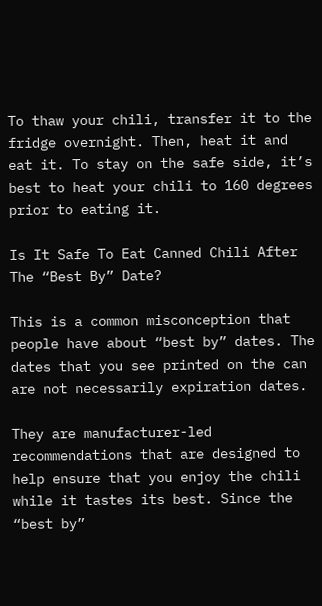To thaw your chili, transfer it to the fridge overnight. Then, heat it and eat it. To stay on the safe side, it’s best to heat your chili to 160 degrees prior to eating it.

Is It Safe To Eat Canned Chili After The “Best By” Date?

This is a common misconception that people have about “best by” dates. The dates that you see printed on the can are not necessarily expiration dates.

They are manufacturer-led recommendations that are designed to help ensure that you enjoy the chili while it tastes its best. Since the “best by”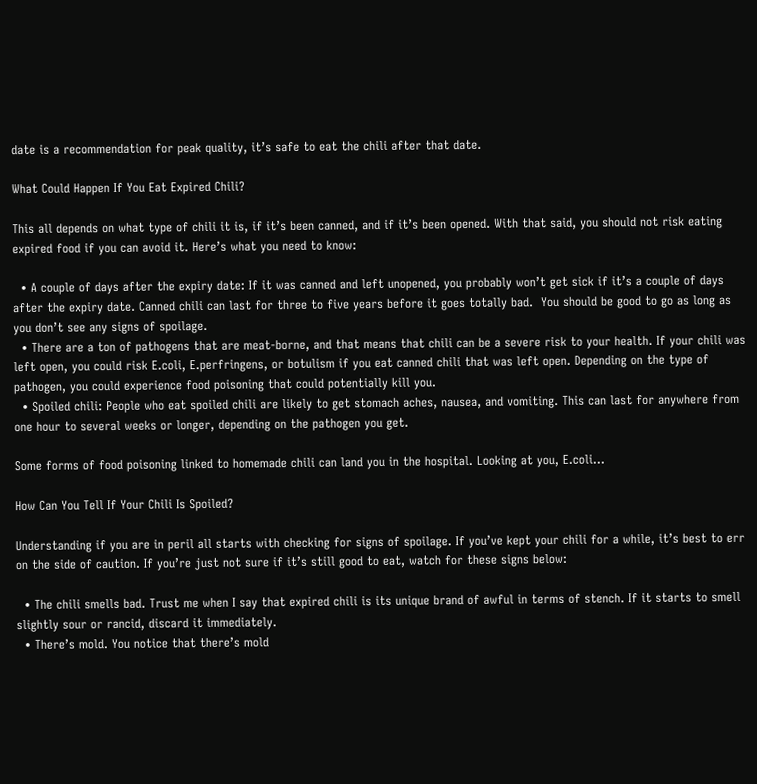date is a recommendation for peak quality, it’s safe to eat the chili after that date.

What Could Happen If You Eat Expired Chili?

This all depends on what type of chili it is, if it’s been canned, and if it’s been opened. With that said, you should not risk eating expired food if you can avoid it. Here’s what you need to know:

  • A couple of days after the expiry date: If it was canned and left unopened, you probably won’t get sick if it’s a couple of days after the expiry date. Canned chili can last for three to five years before it goes totally bad.  You should be good to go as long as you don’t see any signs of spoilage.
  • There are a ton of pathogens that are meat-borne, and that means that chili can be a severe risk to your health. If your chili was left open, you could risk E.coli, E.perfringens, or botulism if you eat canned chili that was left open. Depending on the type of pathogen, you could experience food poisoning that could potentially kill you.
  • Spoiled chili: People who eat spoiled chili are likely to get stomach aches, nausea, and vomiting. This can last for anywhere from one hour to several weeks or longer, depending on the pathogen you get.

Some forms of food poisoning linked to homemade chili can land you in the hospital. Looking at you, E.coli…

How Can You Tell If Your Chili Is Spoiled?

Understanding if you are in peril all starts with checking for signs of spoilage. If you’ve kept your chili for a while, it’s best to err on the side of caution. If you’re just not sure if it’s still good to eat, watch for these signs below:

  • The chili smells bad. Trust me when I say that expired chili is its unique brand of awful in terms of stench. If it starts to smell slightly sour or rancid, discard it immediately.
  • There’s mold. You notice that there’s mold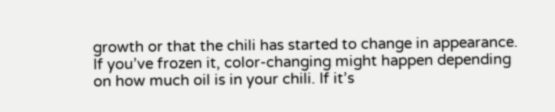growth or that the chili has started to change in appearance. If you’ve frozen it, color-changing might happen depending on how much oil is in your chili. If it’s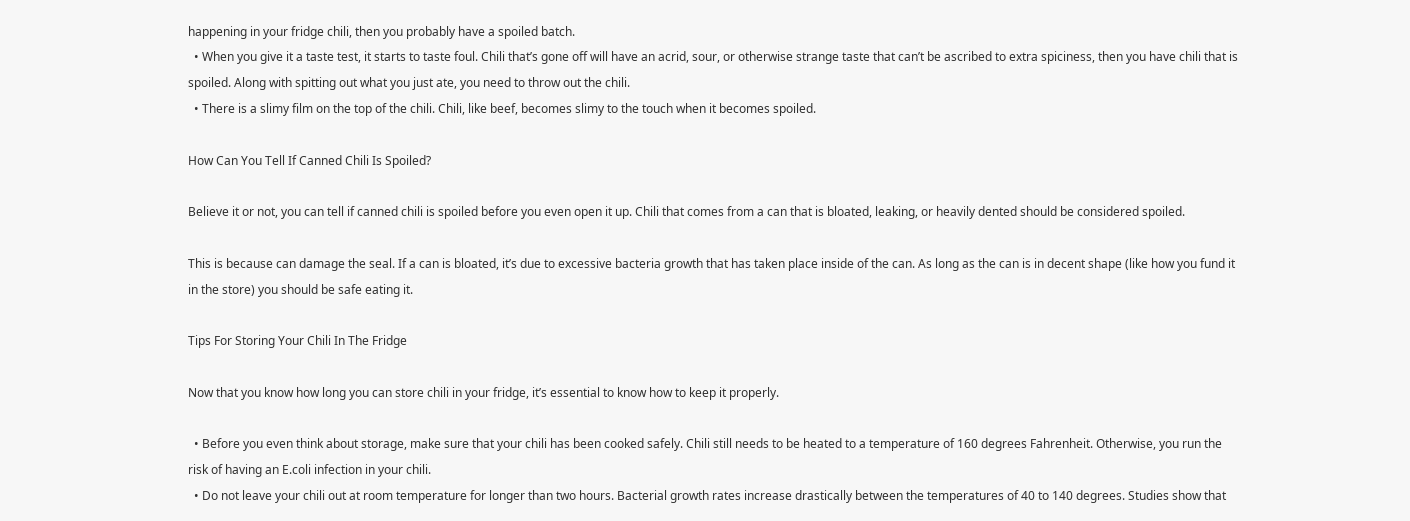happening in your fridge chili, then you probably have a spoiled batch.
  • When you give it a taste test, it starts to taste foul. Chili that’s gone off will have an acrid, sour, or otherwise strange taste that can’t be ascribed to extra spiciness, then you have chili that is spoiled. Along with spitting out what you just ate, you need to throw out the chili.
  • There is a slimy film on the top of the chili. Chili, like beef, becomes slimy to the touch when it becomes spoiled.

How Can You Tell If Canned Chili Is Spoiled?

Believe it or not, you can tell if canned chili is spoiled before you even open it up. Chili that comes from a can that is bloated, leaking, or heavily dented should be considered spoiled.

This is because can damage the seal. If a can is bloated, it’s due to excessive bacteria growth that has taken place inside of the can. As long as the can is in decent shape (like how you fund it in the store) you should be safe eating it.

Tips For Storing Your Chili In The Fridge

Now that you know how long you can store chili in your fridge, it’s essential to know how to keep it properly.

  • Before you even think about storage, make sure that your chili has been cooked safely. Chili still needs to be heated to a temperature of 160 degrees Fahrenheit. Otherwise, you run the risk of having an E.coli infection in your chili.
  • Do not leave your chili out at room temperature for longer than two hours. Bacterial growth rates increase drastically between the temperatures of 40 to 140 degrees. Studies show that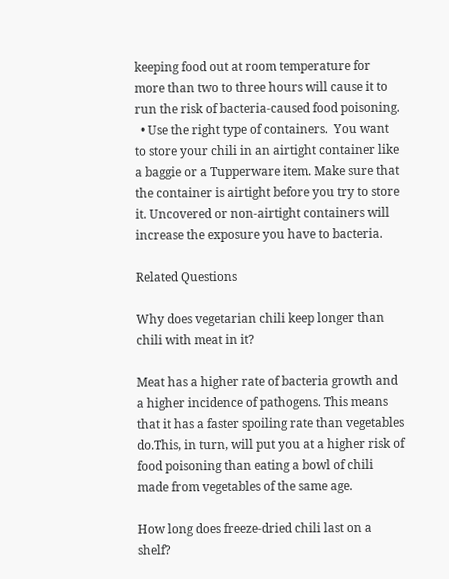keeping food out at room temperature for more than two to three hours will cause it to run the risk of bacteria-caused food poisoning.
  • Use the right type of containers.  You want to store your chili in an airtight container like a baggie or a Tupperware item. Make sure that the container is airtight before you try to store it. Uncovered or non-airtight containers will increase the exposure you have to bacteria.

Related Questions

Why does vegetarian chili keep longer than chili with meat in it?

Meat has a higher rate of bacteria growth and a higher incidence of pathogens. This means that it has a faster spoiling rate than vegetables do.This, in turn, will put you at a higher risk of food poisoning than eating a bowl of chili made from vegetables of the same age.

How long does freeze-dried chili last on a shelf?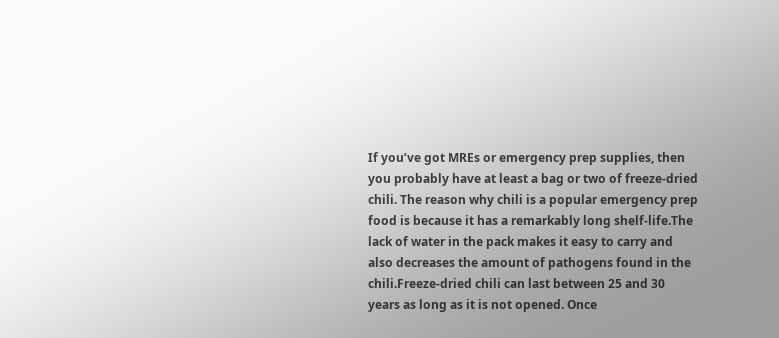If you’ve got MREs or emergency prep supplies, then you probably have at least a bag or two of freeze-dried chili. The reason why chili is a popular emergency prep food is because it has a remarkably long shelf-life.The lack of water in the pack makes it easy to carry and also decreases the amount of pathogens found in the chili.Freeze-dried chili can last between 25 and 30 years as long as it is not opened. Once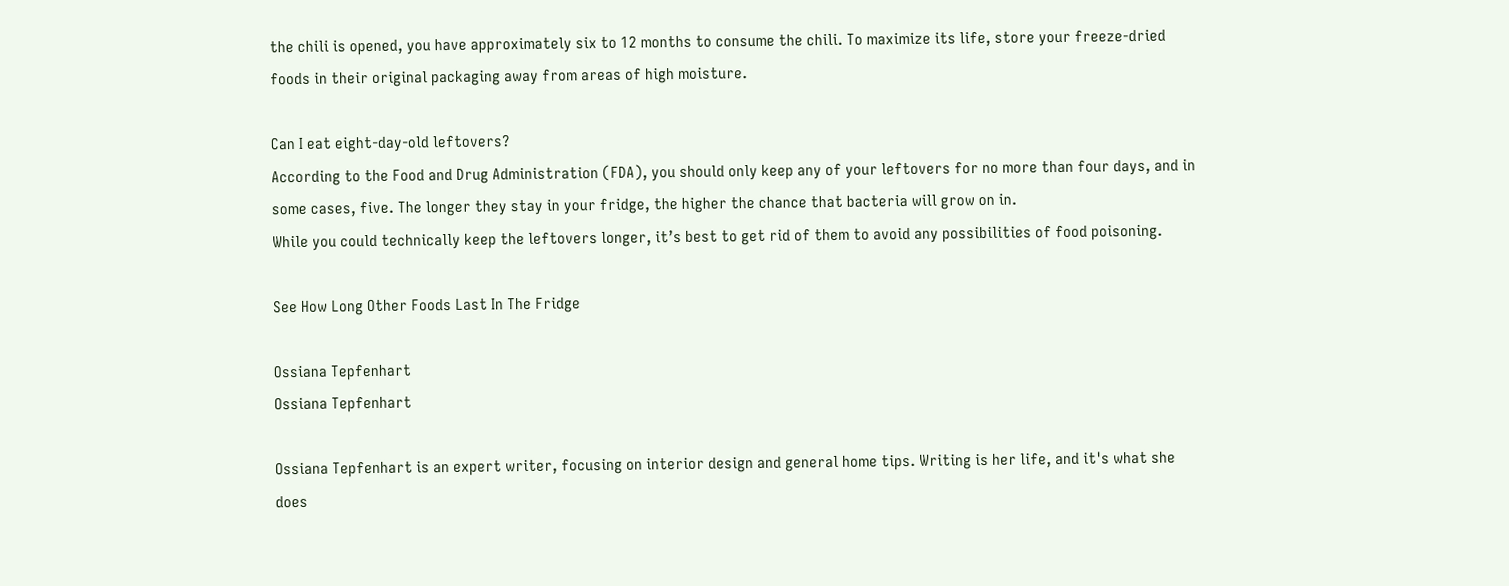the chili is opened, you have approximately six to 12 months to consume the chili. To maximize its life, store your freeze-dried foods in their original packaging away from areas of high moisture.

Can I eat eight-day-old leftovers?
According to the Food and Drug Administration (FDA), you should only keep any of your leftovers for no more than four days, and in some cases, five. The longer they stay in your fridge, the higher the chance that bacteria will grow on in.
While you could technically keep the leftovers longer, it’s best to get rid of them to avoid any possibilities of food poisoning.

See How Long Other Foods Last In The Fridge

Ossiana Tepfenhart
Ossiana Tepfenhart

Ossiana Tepfenhart is an expert writer, focusing on interior design and general home tips. Writing is her life, and it's what she does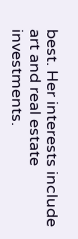best. Her interests include art and real estate investments.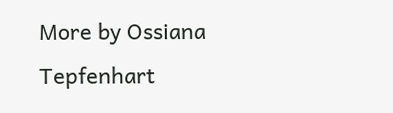More by Ossiana Tepfenhart